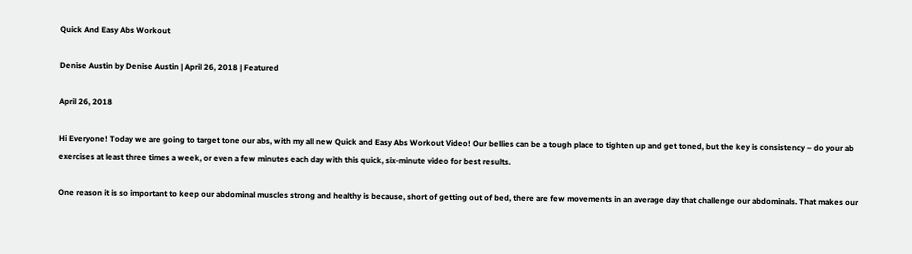Quick And Easy Abs Workout

Denise Austin by Denise Austin | April 26, 2018 | Featured

April 26, 2018

Hi Everyone! Today we are going to target tone our abs, with my all new Quick and Easy Abs Workout Video! Our bellies can be a tough place to tighten up and get toned, but the key is consistency – do your ab exercises at least three times a week, or even a few minutes each day with this quick, six-minute video for best results.

One reason it is so important to keep our abdominal muscles strong and healthy is because, short of getting out of bed, there are few movements in an average day that challenge our abdominals. That makes our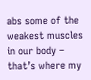abs some of the weakest muscles in our body – that’s where my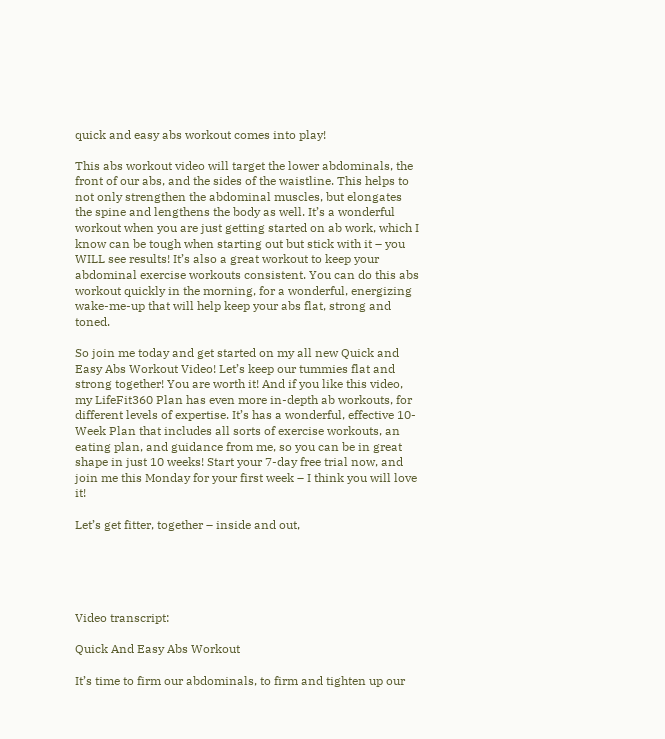quick and easy abs workout comes into play!

This abs workout video will target the lower abdominals, the front of our abs, and the sides of the waistline. This helps to not only strengthen the abdominal muscles, but elongates the spine and lengthens the body as well. It’s a wonderful workout when you are just getting started on ab work, which I know can be tough when starting out but stick with it – you WILL see results! It’s also a great workout to keep your abdominal exercise workouts consistent. You can do this abs workout quickly in the morning, for a wonderful, energizing wake-me-up that will help keep your abs flat, strong and toned.

So join me today and get started on my all new Quick and Easy Abs Workout Video! Let’s keep our tummies flat and strong together! You are worth it! And if you like this video, my LifeFit360 Plan has even more in-depth ab workouts, for different levels of expertise. It’s has a wonderful, effective 10-Week Plan that includes all sorts of exercise workouts, an eating plan, and guidance from me, so you can be in great shape in just 10 weeks! Start your 7-day free trial now, and join me this Monday for your first week – I think you will love it!

Let’s get fitter, together – inside and out,





Video transcript:

Quick And Easy Abs Workout

It’s time to firm our abdominals, to firm and tighten up our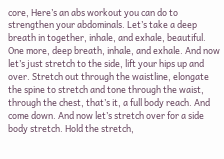core, Here’s an abs workout you can do to strengthen your abdominals. Let’s take a deep breath in together, inhale, and exhale, beautiful. One more, deep breath, inhale, and exhale. And now let’s just stretch to the side, lift your hips up and over. Stretch out through the waistline, elongate the spine to stretch and tone through the waist, through the chest, that’s it, a full body reach. And come down. And now let’s stretch over for a side body stretch. Hold the stretch,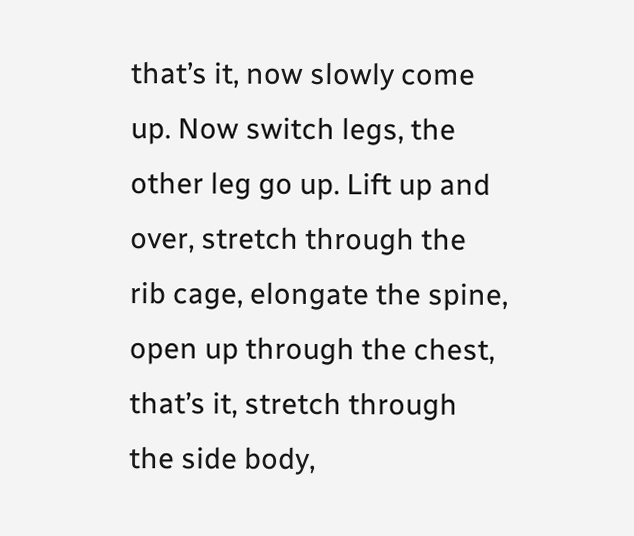that’s it, now slowly come up. Now switch legs, the other leg go up. Lift up and over, stretch through the rib cage, elongate the spine, open up through the chest, that’s it, stretch through the side body,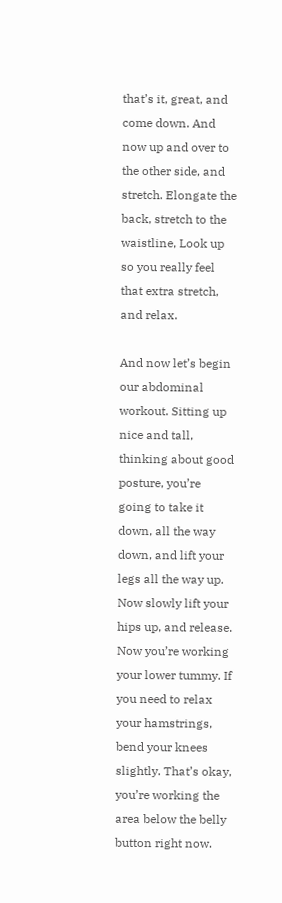that’s it, great, and come down. And now up and over to the other side, and stretch. Elongate the back, stretch to the waistline, Look up so you really feel that extra stretch, and relax.

And now let’s begin our abdominal workout. Sitting up nice and tall, thinking about good posture, you’re going to take it down, all the way down, and lift your legs all the way up. Now slowly lift your hips up, and release. Now you’re working your lower tummy. If you need to relax your hamstrings, bend your knees slightly. That’s okay, you’re working the area below the belly button right now.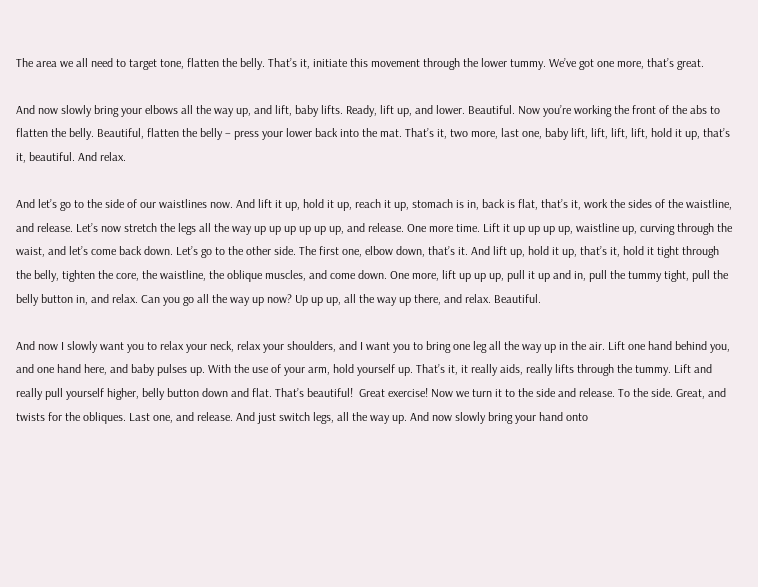The area we all need to target tone, flatten the belly. That’s it, initiate this movement through the lower tummy. We’ve got one more, that’s great.

And now slowly bring your elbows all the way up, and lift, baby lifts. Ready, lift up, and lower. Beautiful. Now you’re working the front of the abs to flatten the belly. Beautiful, flatten the belly – press your lower back into the mat. That’s it, two more, last one, baby lift, lift, lift, lift, hold it up, that’s it, beautiful. And relax.

And let’s go to the side of our waistlines now. And lift it up, hold it up, reach it up, stomach is in, back is flat, that’s it, work the sides of the waistline, and release. Let’s now stretch the legs all the way up up up up up up, and release. One more time. Lift it up up up up, waistline up, curving through the waist, and let’s come back down. Let’s go to the other side. The first one, elbow down, that’s it. And lift up, hold it up, that’s it, hold it tight through the belly, tighten the core, the waistline, the oblique muscles, and come down. One more, lift up up up, pull it up and in, pull the tummy tight, pull the belly button in, and relax. Can you go all the way up now? Up up up, all the way up there, and relax. Beautiful.

And now I slowly want you to relax your neck, relax your shoulders, and I want you to bring one leg all the way up in the air. Lift one hand behind you, and one hand here, and baby pulses up. With the use of your arm, hold yourself up. That’s it, it really aids, really lifts through the tummy. Lift and really pull yourself higher, belly button down and flat. That’s beautiful!  Great exercise! Now we turn it to the side and release. To the side. Great, and twists for the obliques. Last one, and release. And just switch legs, all the way up. And now slowly bring your hand onto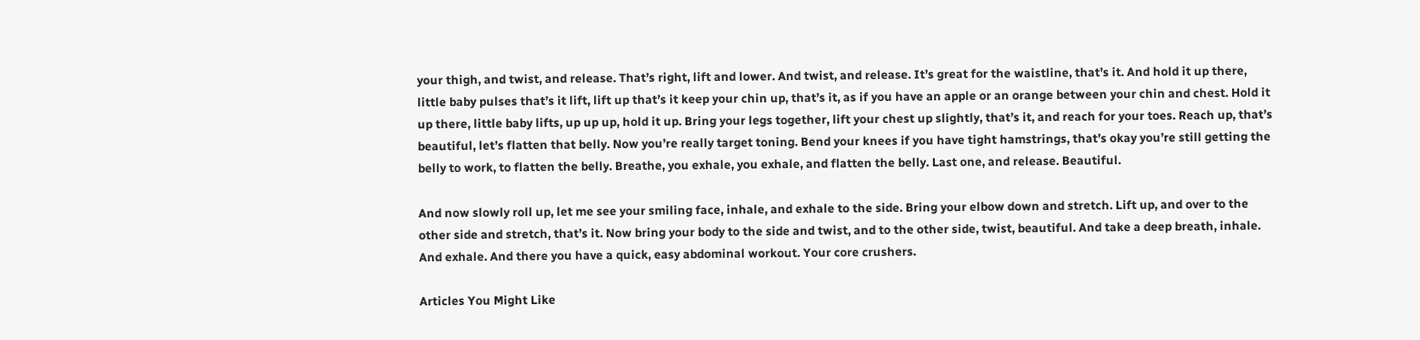your thigh, and twist, and release. That’s right, lift and lower. And twist, and release. It’s great for the waistline, that’s it. And hold it up there, little baby pulses that’s it lift, lift up that’s it keep your chin up, that’s it, as if you have an apple or an orange between your chin and chest. Hold it up there, little baby lifts, up up up, hold it up. Bring your legs together, lift your chest up slightly, that’s it, and reach for your toes. Reach up, that’s beautiful, let’s flatten that belly. Now you’re really target toning. Bend your knees if you have tight hamstrings, that’s okay you’re still getting the belly to work, to flatten the belly. Breathe, you exhale, you exhale, and flatten the belly. Last one, and release. Beautiful.

And now slowly roll up, let me see your smiling face, inhale, and exhale to the side. Bring your elbow down and stretch. Lift up, and over to the other side and stretch, that’s it. Now bring your body to the side and twist, and to the other side, twist, beautiful. And take a deep breath, inhale. And exhale. And there you have a quick, easy abdominal workout. Your core crushers.

Articles You Might Like